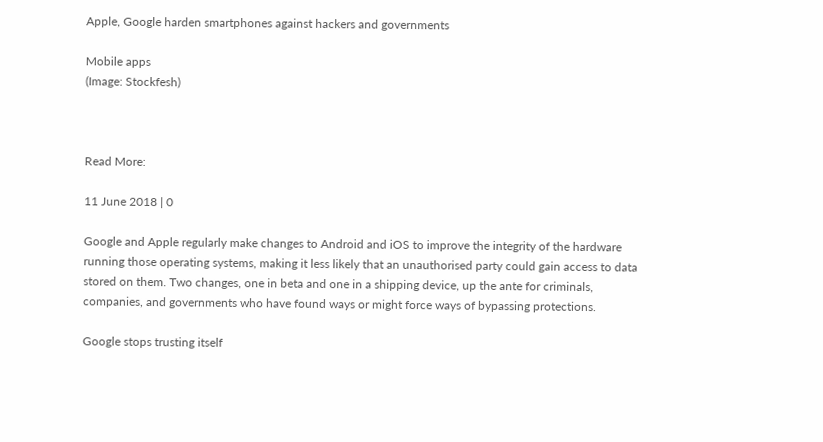Apple, Google harden smartphones against hackers and governments

Mobile apps
(Image: Stockfesh)



Read More:

11 June 2018 | 0

Google and Apple regularly make changes to Android and iOS to improve the integrity of the hardware running those operating systems, making it less likely that an unauthorised party could gain access to data stored on them. Two changes, one in beta and one in a shipping device, up the ante for criminals, companies, and governments who have found ways or might force ways of bypassing protections.

Google stops trusting itself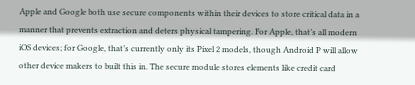Apple and Google both use secure components within their devices to store critical data in a manner that prevents extraction and deters physical tampering. For Apple, that’s all modern iOS devices; for Google, that’s currently only its Pixel 2 models, though Android P will allow other device makers to built this in. The secure module stores elements like credit card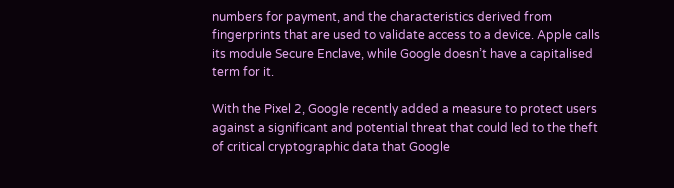numbers for payment, and the characteristics derived from fingerprints that are used to validate access to a device. Apple calls its module Secure Enclave, while Google doesn’t have a capitalised term for it.

With the Pixel 2, Google recently added a measure to protect users against a significant and potential threat that could led to the theft of critical cryptographic data that Google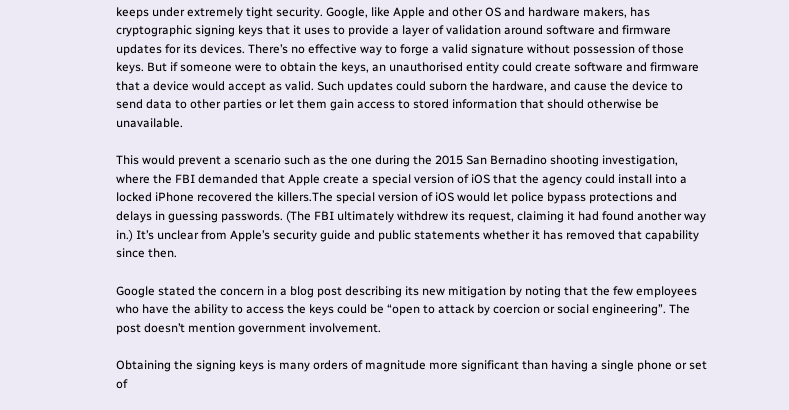keeps under extremely tight security. Google, like Apple and other OS and hardware makers, has cryptographic signing keys that it uses to provide a layer of validation around software and firmware updates for its devices. There’s no effective way to forge a valid signature without possession of those keys. But if someone were to obtain the keys, an unauthorised entity could create software and firmware that a device would accept as valid. Such updates could suborn the hardware, and cause the device to send data to other parties or let them gain access to stored information that should otherwise be unavailable.

This would prevent a scenario such as the one during the 2015 San Bernadino shooting investigation, where the FBI demanded that Apple create a special version of iOS that the agency could install into a locked iPhone recovered the killers.The special version of iOS would let police bypass protections and delays in guessing passwords. (The FBI ultimately withdrew its request, claiming it had found another way in.) It’s unclear from Apple’s security guide and public statements whether it has removed that capability since then.

Google stated the concern in a blog post describing its new mitigation by noting that the few employees who have the ability to access the keys could be “open to attack by coercion or social engineering”. The post doesn’t mention government involvement.

Obtaining the signing keys is many orders of magnitude more significant than having a single phone or set of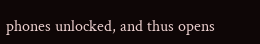phones unlocked, and thus opens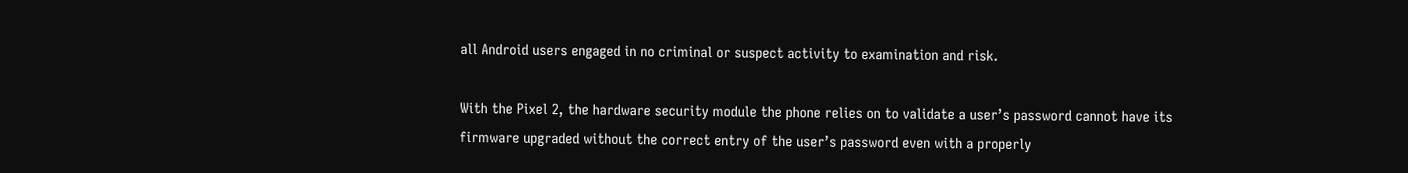all Android users engaged in no criminal or suspect activity to examination and risk.

With the Pixel 2, the hardware security module the phone relies on to validate a user’s password cannot have its firmware upgraded without the correct entry of the user’s password even with a properly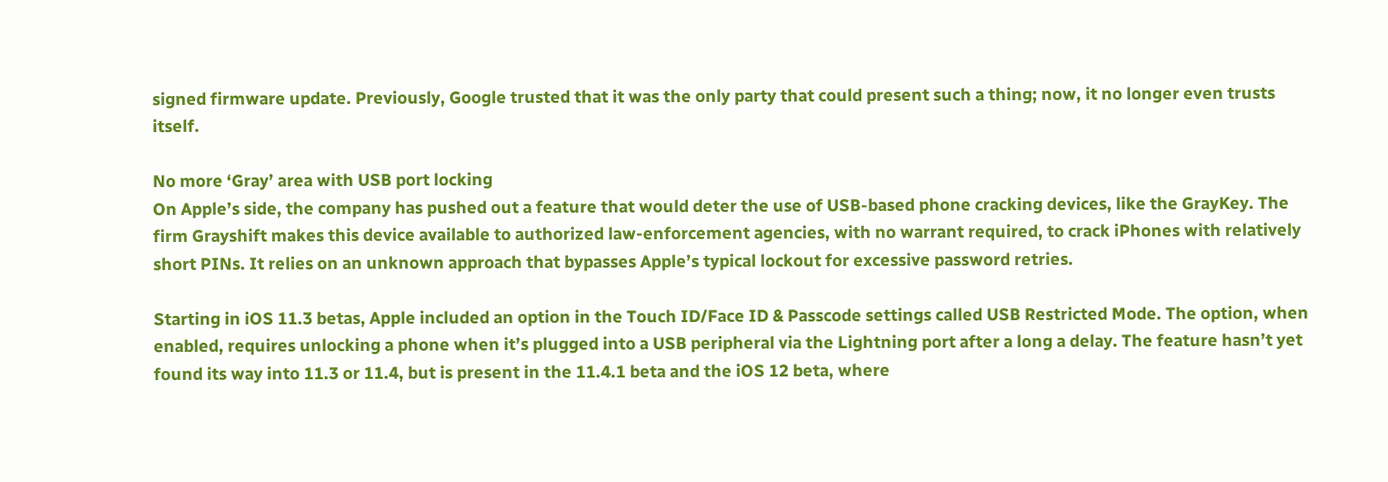signed firmware update. Previously, Google trusted that it was the only party that could present such a thing; now, it no longer even trusts itself.

No more ‘Gray’ area with USB port locking
On Apple’s side, the company has pushed out a feature that would deter the use of USB-based phone cracking devices, like the GrayKey. The firm Grayshift makes this device available to authorized law-enforcement agencies, with no warrant required, to crack iPhones with relatively short PINs. It relies on an unknown approach that bypasses Apple’s typical lockout for excessive password retries.

Starting in iOS 11.3 betas, Apple included an option in the Touch ID/Face ID & Passcode settings called USB Restricted Mode. The option, when enabled, requires unlocking a phone when it’s plugged into a USB peripheral via the Lightning port after a long a delay. The feature hasn’t yet found its way into 11.3 or 11.4, but is present in the 11.4.1 beta and the iOS 12 beta, where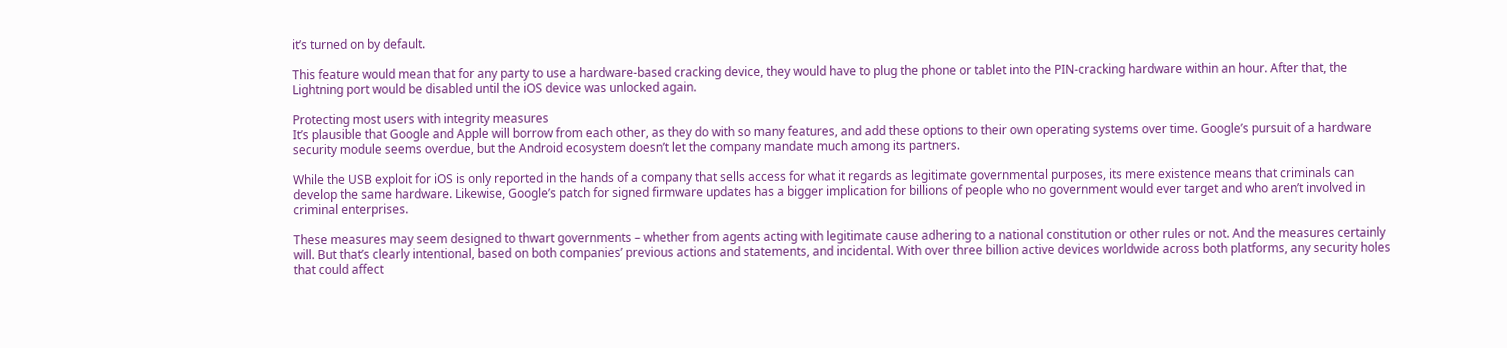it’s turned on by default.

This feature would mean that for any party to use a hardware-based cracking device, they would have to plug the phone or tablet into the PIN-cracking hardware within an hour. After that, the Lightning port would be disabled until the iOS device was unlocked again.

Protecting most users with integrity measures
It’s plausible that Google and Apple will borrow from each other, as they do with so many features, and add these options to their own operating systems over time. Google’s pursuit of a hardware security module seems overdue, but the Android ecosystem doesn’t let the company mandate much among its partners.

While the USB exploit for iOS is only reported in the hands of a company that sells access for what it regards as legitimate governmental purposes, its mere existence means that criminals can develop the same hardware. Likewise, Google’s patch for signed firmware updates has a bigger implication for billions of people who no government would ever target and who aren’t involved in criminal enterprises.

These measures may seem designed to thwart governments – whether from agents acting with legitimate cause adhering to a national constitution or other rules or not. And the measures certainly will. But that’s clearly intentional, based on both companies’ previous actions and statements, and incidental. With over three billion active devices worldwide across both platforms, any security holes that could affect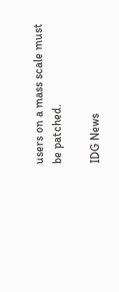users on a mass scale must be patched.

IDG News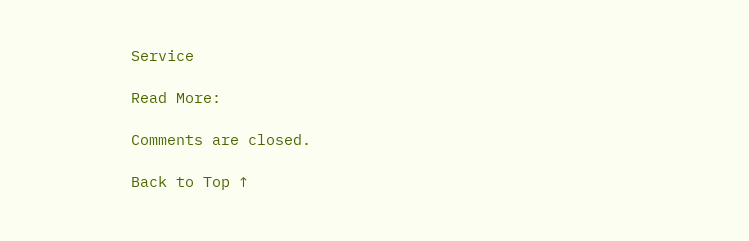Service

Read More:

Comments are closed.

Back to Top ↑